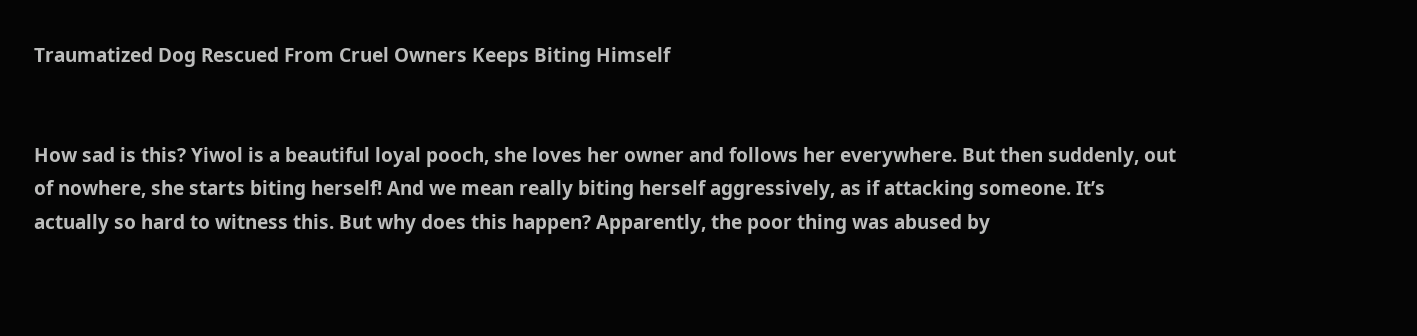Traumatized Dog Rescued From Cruel Owners Keeps Biting Himself


How sad is this? Yiwol is a beautiful loyal pooch, she loves her owner and follows her everywhere. But then suddenly, out of nowhere, she starts biting herself! And we mean really biting herself aggressively, as if attacking someone. It’s actually so hard to witness this. But why does this happen? Apparently, the poor thing was abused by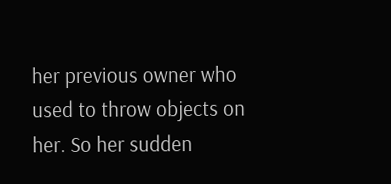her previous owner who used to throw objects on her. So her sudden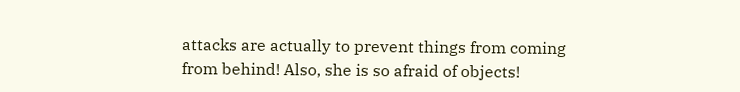attacks are actually to prevent things from coming from behind! Also, she is so afraid of objects!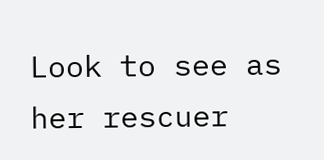Look to see as her rescuer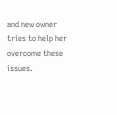and new owner tries to help her overcome these issues.